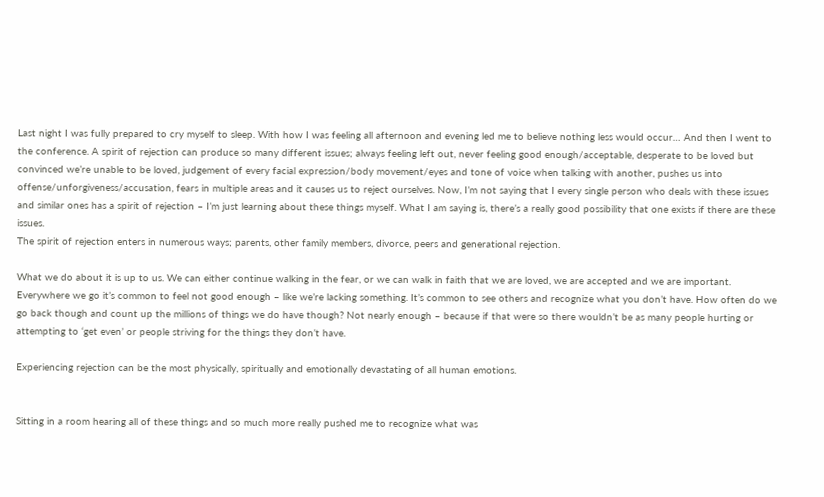Last night I was fully prepared to cry myself to sleep. With how I was feeling all afternoon and evening led me to believe nothing less would occur… And then I went to the conference. A spirit of rejection can produce so many different issues; always feeling left out, never feeling good enough/acceptable, desperate to be loved but convinced we’re unable to be loved, judgement of every facial expression/body movement/eyes and tone of voice when talking with another, pushes us into offense/unforgiveness/accusation, fears in multiple areas and it causes us to reject ourselves. Now, I’m not saying that I every single person who deals with these issues and similar ones has a spirit of rejection – I’m just learning about these things myself. What I am saying is, there’s a really good possibility that one exists if there are these issues.
The spirit of rejection enters in numerous ways; parents, other family members, divorce, peers and generational rejection.

What we do about it is up to us. We can either continue walking in the fear, or we can walk in faith that we are loved, we are accepted and we are important. Everywhere we go it’s common to feel not good enough – like we’re lacking something. It’s common to see others and recognize what you don’t have. How often do we go back though and count up the millions of things we do have though? Not nearly enough – because if that were so there wouldn’t be as many people hurting or attempting to ‘get even’ or people striving for the things they don’t have.

Experiencing rejection can be the most physically, spiritually and emotionally devastating of all human emotions.


Sitting in a room hearing all of these things and so much more really pushed me to recognize what was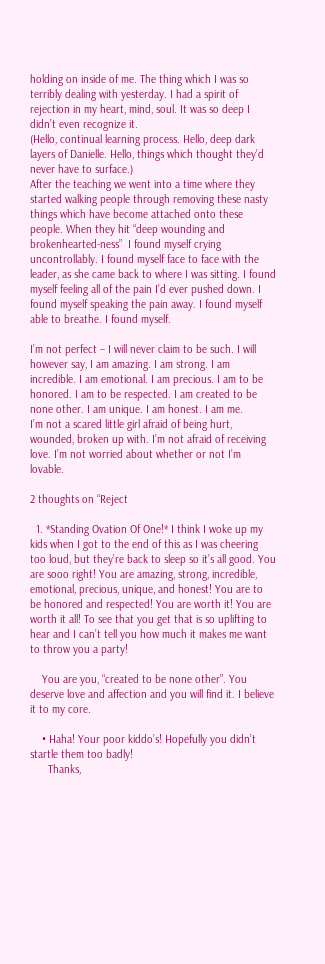holding on inside of me. The thing which I was so terribly dealing with yesterday. I had a spirit of rejection in my heart, mind, soul. It was so deep I didn’t even recognize it.
(Hello, continual learning process. Hello, deep dark layers of Danielle. Hello, things which thought they’d never have to surface.)
After the teaching we went into a time where they started walking people through removing these nasty things which have become attached onto these people. When they hit “deep wounding and brokenhearted-ness”  I found myself crying uncontrollably. I found myself face to face with the leader, as she came back to where I was sitting. I found myself feeling all of the pain I’d ever pushed down. I found myself speaking the pain away. I found myself able to breathe. I found myself.

I’m not perfect – I will never claim to be such. I will however say, I am amazing. I am strong. I am incredible. I am emotional. I am precious. I am to be honored. I am to be respected. I am created to be none other. I am unique. I am honest. I am me.
I’m not a scared little girl afraid of being hurt, wounded, broken up with. I’m not afraid of receiving love. I’m not worried about whether or not I’m lovable.

2 thoughts on “Reject

  1. *Standing Ovation Of One!* I think I woke up my kids when I got to the end of this as I was cheering too loud, but they’re back to sleep so it’s all good. You are sooo right! You are amazing, strong, incredible, emotional, precious, unique, and honest! You are to be honored and respected! You are worth it! You are worth it all! To see that you get that is so uplifting to hear and I can’t tell you how much it makes me want to throw you a party!

    You are you, “created to be none other”. You deserve love and affection and you will find it. I believe it to my core.

    • Haha! Your poor kiddo’s! Hopefully you didn’t startle them too badly!
      Thanks,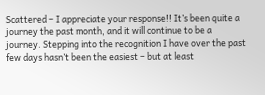Scattered – I appreciate your response!! It’s been quite a journey the past month, and it will continue to be a journey. Stepping into the recognition I have over the past few days hasn’t been the easiest – but at least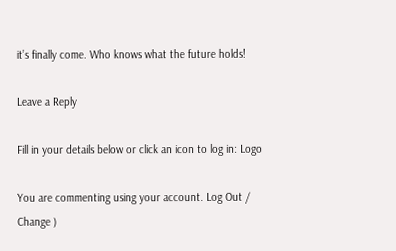it’s finally come. Who knows what the future holds!

Leave a Reply

Fill in your details below or click an icon to log in: Logo

You are commenting using your account. Log Out /  Change )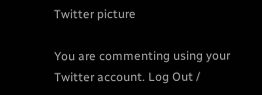Twitter picture

You are commenting using your Twitter account. Log Out /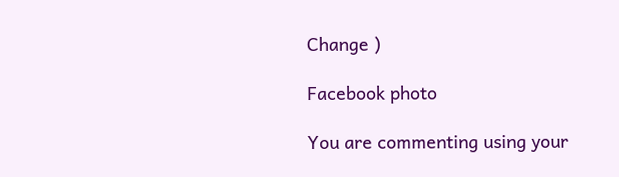Change )

Facebook photo

You are commenting using your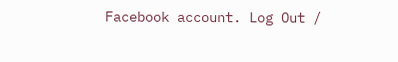Facebook account. Log Out /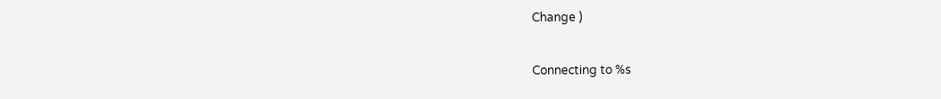Change )

Connecting to %s